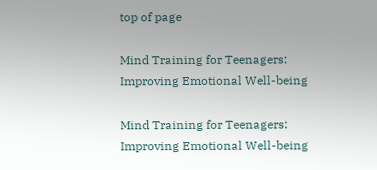top of page

Mind Training for Teenagers: Improving Emotional Well-being

Mind Training for Teenagers: Improving Emotional Well-being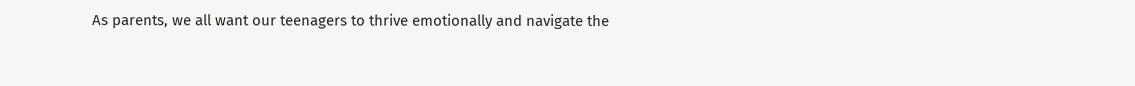As parents, we all want our teenagers to thrive emotionally and navigate the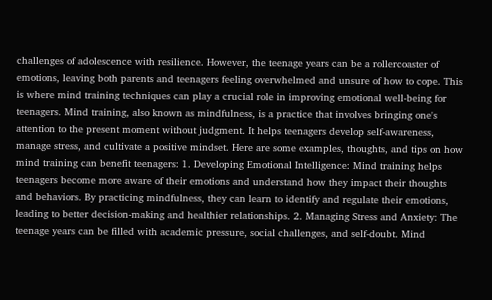challenges of adolescence with resilience. However, the teenage years can be a rollercoaster of emotions, leaving both parents and teenagers feeling overwhelmed and unsure of how to cope. This is where mind training techniques can play a crucial role in improving emotional well-being for teenagers. Mind training, also known as mindfulness, is a practice that involves bringing one's attention to the present moment without judgment. It helps teenagers develop self-awareness, manage stress, and cultivate a positive mindset. Here are some examples, thoughts, and tips on how mind training can benefit teenagers: 1. Developing Emotional Intelligence: Mind training helps teenagers become more aware of their emotions and understand how they impact their thoughts and behaviors. By practicing mindfulness, they can learn to identify and regulate their emotions, leading to better decision-making and healthier relationships. 2. Managing Stress and Anxiety: The teenage years can be filled with academic pressure, social challenges, and self-doubt. Mind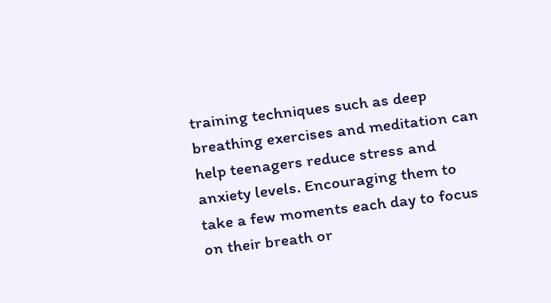training techniques such as deep breathing exercises and meditation can help teenagers reduce stress and anxiety levels. Encouraging them to take a few moments each day to focus on their breath or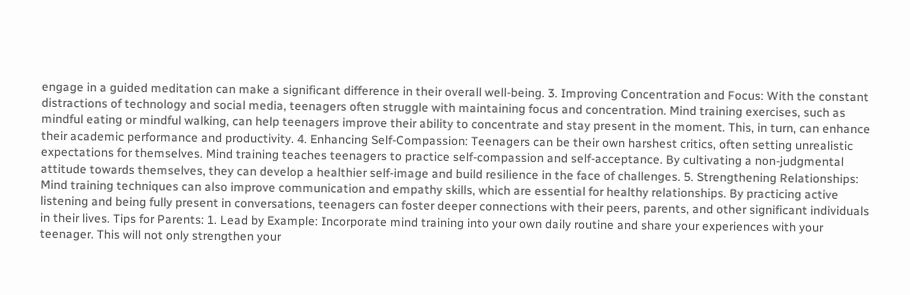engage in a guided meditation can make a significant difference in their overall well-being. 3. Improving Concentration and Focus: With the constant distractions of technology and social media, teenagers often struggle with maintaining focus and concentration. Mind training exercises, such as mindful eating or mindful walking, can help teenagers improve their ability to concentrate and stay present in the moment. This, in turn, can enhance their academic performance and productivity. 4. Enhancing Self-Compassion: Teenagers can be their own harshest critics, often setting unrealistic expectations for themselves. Mind training teaches teenagers to practice self-compassion and self-acceptance. By cultivating a non-judgmental attitude towards themselves, they can develop a healthier self-image and build resilience in the face of challenges. 5. Strengthening Relationships: Mind training techniques can also improve communication and empathy skills, which are essential for healthy relationships. By practicing active listening and being fully present in conversations, teenagers can foster deeper connections with their peers, parents, and other significant individuals in their lives. Tips for Parents: 1. Lead by Example: Incorporate mind training into your own daily routine and share your experiences with your teenager. This will not only strengthen your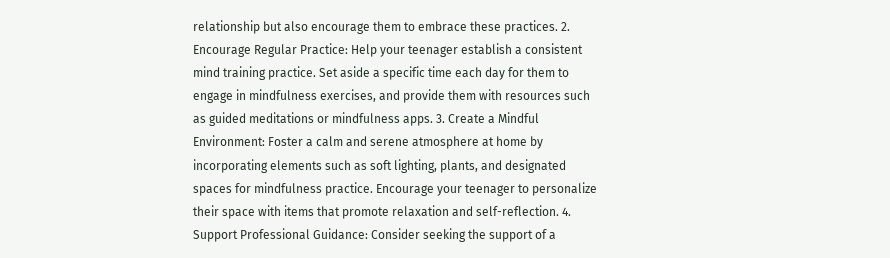relationship but also encourage them to embrace these practices. 2. Encourage Regular Practice: Help your teenager establish a consistent mind training practice. Set aside a specific time each day for them to engage in mindfulness exercises, and provide them with resources such as guided meditations or mindfulness apps. 3. Create a Mindful Environment: Foster a calm and serene atmosphere at home by incorporating elements such as soft lighting, plants, and designated spaces for mindfulness practice. Encourage your teenager to personalize their space with items that promote relaxation and self-reflection. 4. Support Professional Guidance: Consider seeking the support of a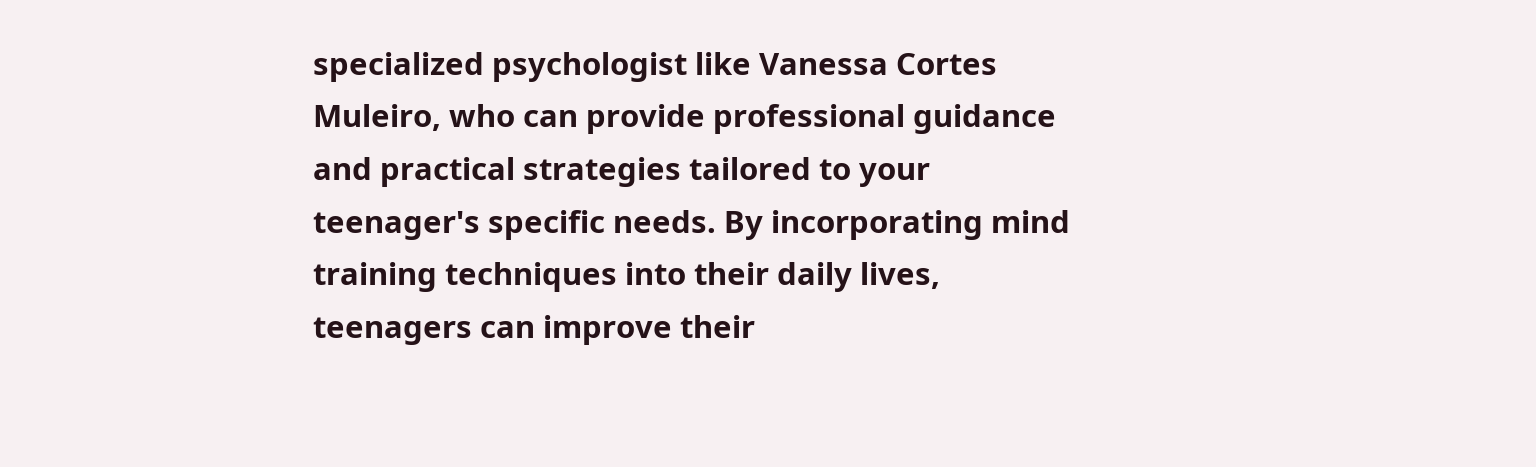specialized psychologist like Vanessa Cortes Muleiro, who can provide professional guidance and practical strategies tailored to your teenager's specific needs. By incorporating mind training techniques into their daily lives, teenagers can improve their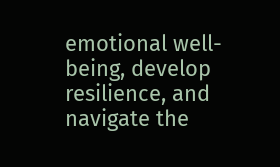emotional well-being, develop resilience, and navigate the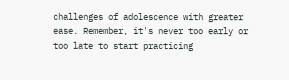challenges of adolescence with greater ease. Remember, it's never too early or too late to start practicing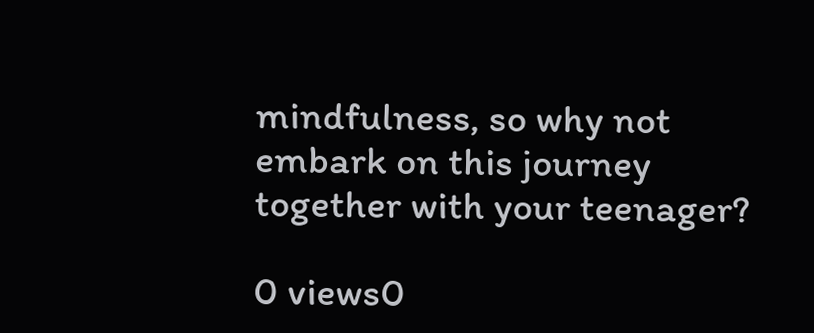mindfulness, so why not embark on this journey together with your teenager?

0 views0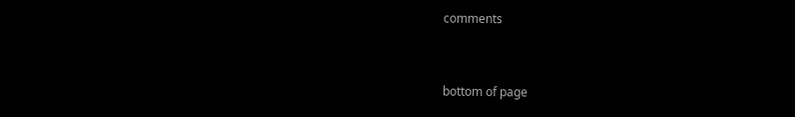comments


bottom of page